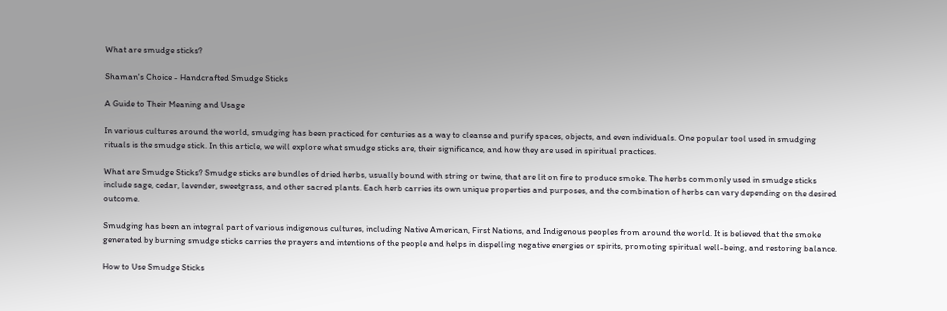What are smudge sticks?

Shaman's Choice - Handcrafted Smudge Sticks

A Guide to Their Meaning and Usage

In various cultures around the world, smudging has been practiced for centuries as a way to cleanse and purify spaces, objects, and even individuals. One popular tool used in smudging rituals is the smudge stick. In this article, we will explore what smudge sticks are, their significance, and how they are used in spiritual practices.

What are Smudge Sticks? Smudge sticks are bundles of dried herbs, usually bound with string or twine, that are lit on fire to produce smoke. The herbs commonly used in smudge sticks include sage, cedar, lavender, sweetgrass, and other sacred plants. Each herb carries its own unique properties and purposes, and the combination of herbs can vary depending on the desired outcome.

Smudging has been an integral part of various indigenous cultures, including Native American, First Nations, and Indigenous peoples from around the world. It is believed that the smoke generated by burning smudge sticks carries the prayers and intentions of the people and helps in dispelling negative energies or spirits, promoting spiritual well-being, and restoring balance.

How to Use Smudge Sticks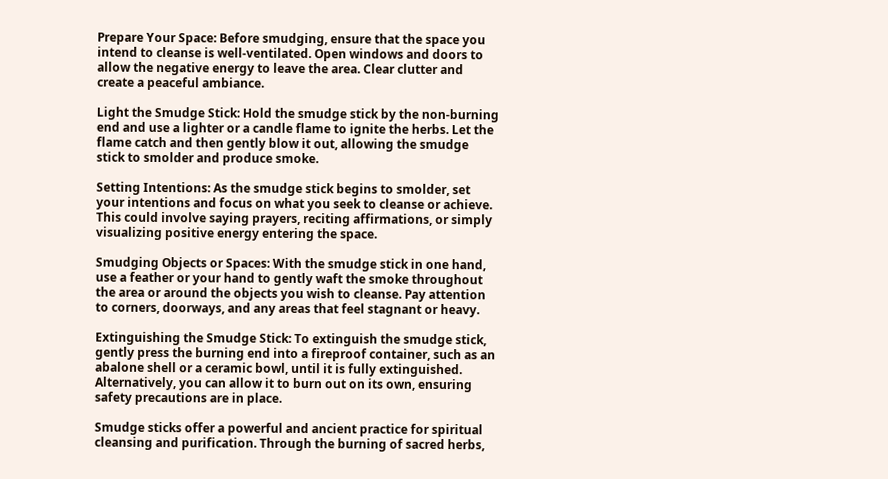Prepare Your Space: Before smudging, ensure that the space you intend to cleanse is well-ventilated. Open windows and doors to allow the negative energy to leave the area. Clear clutter and create a peaceful ambiance.

Light the Smudge Stick: Hold the smudge stick by the non-burning end and use a lighter or a candle flame to ignite the herbs. Let the flame catch and then gently blow it out, allowing the smudge stick to smolder and produce smoke.

Setting Intentions: As the smudge stick begins to smolder, set your intentions and focus on what you seek to cleanse or achieve. This could involve saying prayers, reciting affirmations, or simply visualizing positive energy entering the space.

Smudging Objects or Spaces: With the smudge stick in one hand, use a feather or your hand to gently waft the smoke throughout the area or around the objects you wish to cleanse. Pay attention to corners, doorways, and any areas that feel stagnant or heavy.

Extinguishing the Smudge Stick: To extinguish the smudge stick, gently press the burning end into a fireproof container, such as an abalone shell or a ceramic bowl, until it is fully extinguished. Alternatively, you can allow it to burn out on its own, ensuring safety precautions are in place.

Smudge sticks offer a powerful and ancient practice for spiritual cleansing and purification. Through the burning of sacred herbs,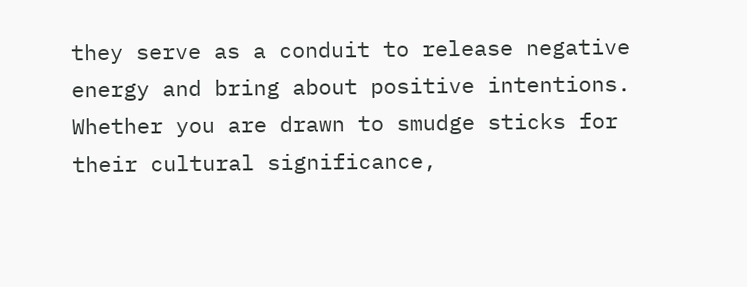they serve as a conduit to release negative energy and bring about positive intentions. Whether you are drawn to smudge sticks for their cultural significance,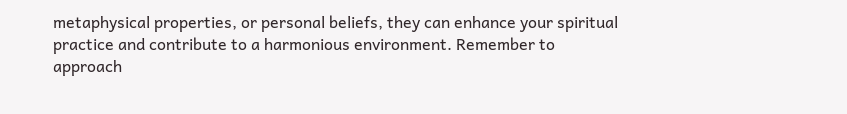metaphysical properties, or personal beliefs, they can enhance your spiritual practice and contribute to a harmonious environment. Remember to approach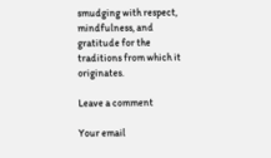smudging with respect, mindfulness, and gratitude for the traditions from which it originates.

Leave a comment

Your email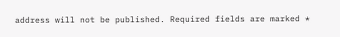address will not be published. Required fields are marked *